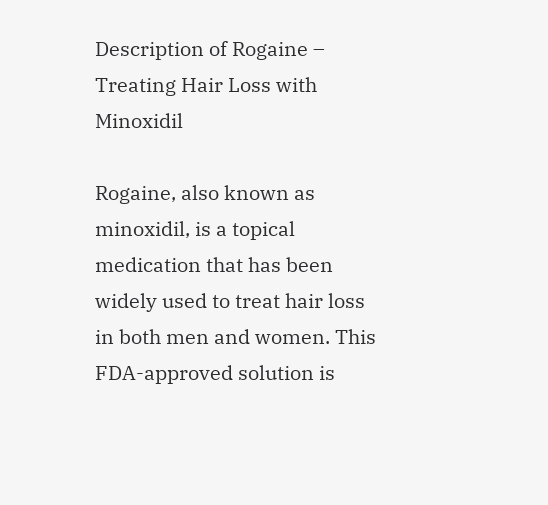Description of Rogaine – Treating Hair Loss with Minoxidil

Rogaine, also known as minoxidil, is a topical medication that has been widely used to treat hair loss in both men and women. This FDA-approved solution is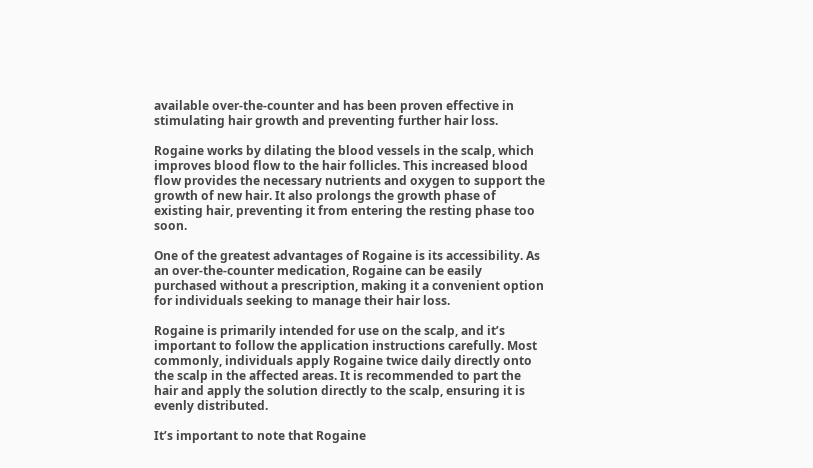available over-the-counter and has been proven effective in stimulating hair growth and preventing further hair loss.

Rogaine works by dilating the blood vessels in the scalp, which improves blood flow to the hair follicles. This increased blood flow provides the necessary nutrients and oxygen to support the growth of new hair. It also prolongs the growth phase of existing hair, preventing it from entering the resting phase too soon.

One of the greatest advantages of Rogaine is its accessibility. As an over-the-counter medication, Rogaine can be easily purchased without a prescription, making it a convenient option for individuals seeking to manage their hair loss.

Rogaine is primarily intended for use on the scalp, and it’s important to follow the application instructions carefully. Most commonly, individuals apply Rogaine twice daily directly onto the scalp in the affected areas. It is recommended to part the hair and apply the solution directly to the scalp, ensuring it is evenly distributed.

It’s important to note that Rogaine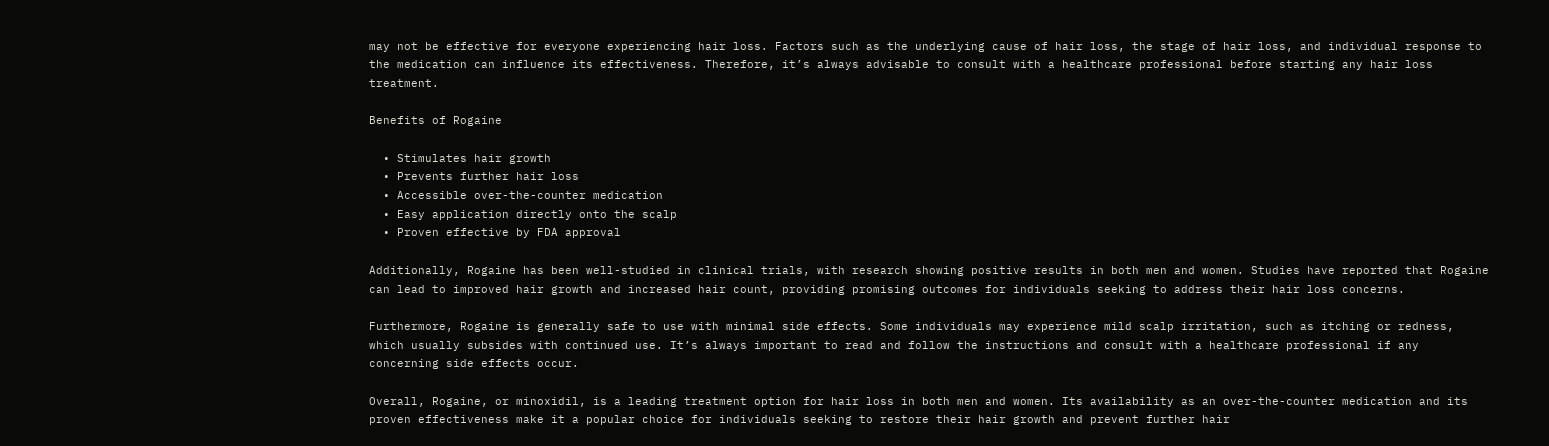may not be effective for everyone experiencing hair loss. Factors such as the underlying cause of hair loss, the stage of hair loss, and individual response to the medication can influence its effectiveness. Therefore, it’s always advisable to consult with a healthcare professional before starting any hair loss treatment.

Benefits of Rogaine

  • Stimulates hair growth
  • Prevents further hair loss
  • Accessible over-the-counter medication
  • Easy application directly onto the scalp
  • Proven effective by FDA approval

Additionally, Rogaine has been well-studied in clinical trials, with research showing positive results in both men and women. Studies have reported that Rogaine can lead to improved hair growth and increased hair count, providing promising outcomes for individuals seeking to address their hair loss concerns.

Furthermore, Rogaine is generally safe to use with minimal side effects. Some individuals may experience mild scalp irritation, such as itching or redness, which usually subsides with continued use. It’s always important to read and follow the instructions and consult with a healthcare professional if any concerning side effects occur.

Overall, Rogaine, or minoxidil, is a leading treatment option for hair loss in both men and women. Its availability as an over-the-counter medication and its proven effectiveness make it a popular choice for individuals seeking to restore their hair growth and prevent further hair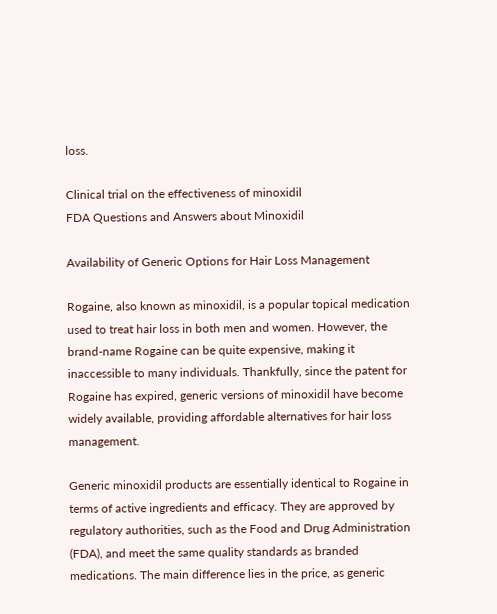loss.

Clinical trial on the effectiveness of minoxidil
FDA Questions and Answers about Minoxidil

Availability of Generic Options for Hair Loss Management

Rogaine, also known as minoxidil, is a popular topical medication used to treat hair loss in both men and women. However, the brand-name Rogaine can be quite expensive, making it inaccessible to many individuals. Thankfully, since the patent for Rogaine has expired, generic versions of minoxidil have become widely available, providing affordable alternatives for hair loss management.

Generic minoxidil products are essentially identical to Rogaine in terms of active ingredients and efficacy. They are approved by regulatory authorities, such as the Food and Drug Administration (FDA), and meet the same quality standards as branded medications. The main difference lies in the price, as generic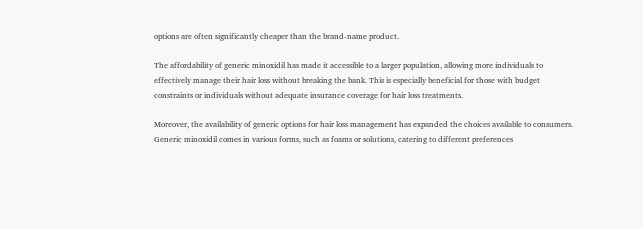options are often significantly cheaper than the brand-name product.

The affordability of generic minoxidil has made it accessible to a larger population, allowing more individuals to effectively manage their hair loss without breaking the bank. This is especially beneficial for those with budget constraints or individuals without adequate insurance coverage for hair loss treatments.

Moreover, the availability of generic options for hair loss management has expanded the choices available to consumers. Generic minoxidil comes in various forms, such as foams or solutions, catering to different preferences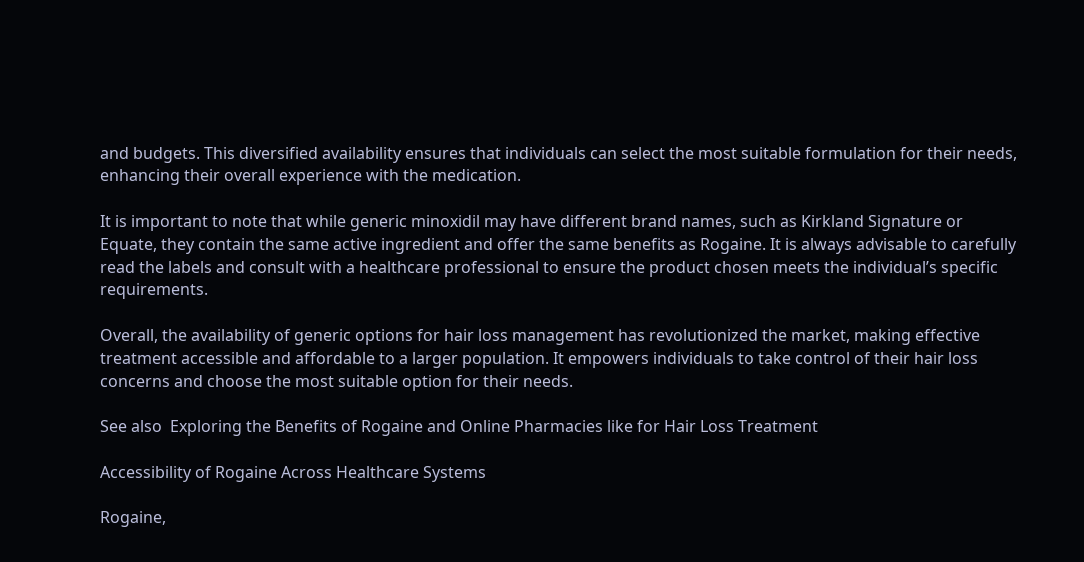and budgets. This diversified availability ensures that individuals can select the most suitable formulation for their needs, enhancing their overall experience with the medication.

It is important to note that while generic minoxidil may have different brand names, such as Kirkland Signature or Equate, they contain the same active ingredient and offer the same benefits as Rogaine. It is always advisable to carefully read the labels and consult with a healthcare professional to ensure the product chosen meets the individual’s specific requirements.

Overall, the availability of generic options for hair loss management has revolutionized the market, making effective treatment accessible and affordable to a larger population. It empowers individuals to take control of their hair loss concerns and choose the most suitable option for their needs.

See also  Exploring the Benefits of Rogaine and Online Pharmacies like for Hair Loss Treatment

Accessibility of Rogaine Across Healthcare Systems

Rogaine,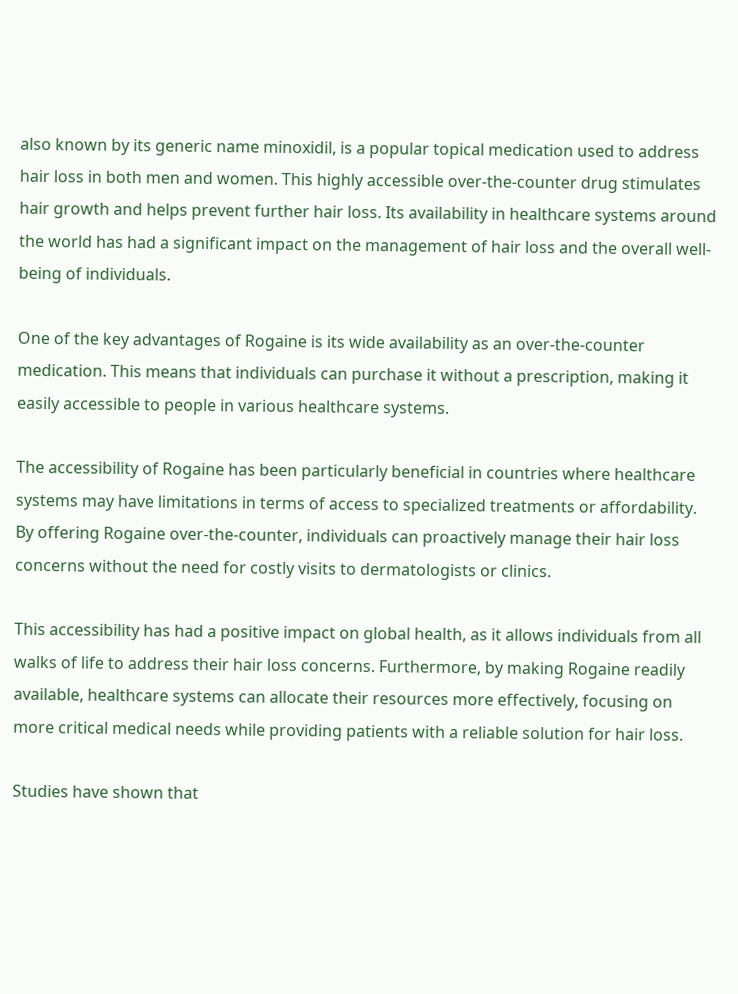also known by its generic name minoxidil, is a popular topical medication used to address hair loss in both men and women. This highly accessible over-the-counter drug stimulates hair growth and helps prevent further hair loss. Its availability in healthcare systems around the world has had a significant impact on the management of hair loss and the overall well-being of individuals.

One of the key advantages of Rogaine is its wide availability as an over-the-counter medication. This means that individuals can purchase it without a prescription, making it easily accessible to people in various healthcare systems.

The accessibility of Rogaine has been particularly beneficial in countries where healthcare systems may have limitations in terms of access to specialized treatments or affordability. By offering Rogaine over-the-counter, individuals can proactively manage their hair loss concerns without the need for costly visits to dermatologists or clinics.

This accessibility has had a positive impact on global health, as it allows individuals from all walks of life to address their hair loss concerns. Furthermore, by making Rogaine readily available, healthcare systems can allocate their resources more effectively, focusing on more critical medical needs while providing patients with a reliable solution for hair loss.

Studies have shown that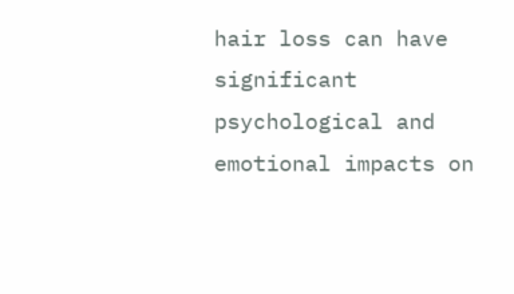hair loss can have significant psychological and emotional impacts on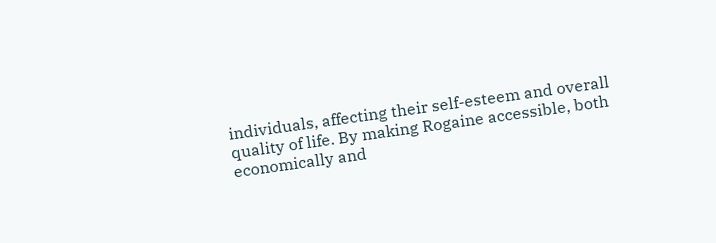individuals, affecting their self-esteem and overall quality of life. By making Rogaine accessible, both economically and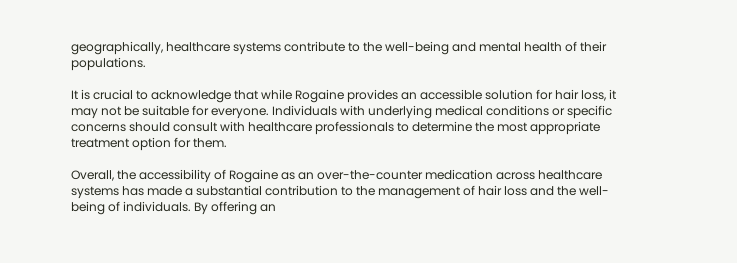geographically, healthcare systems contribute to the well-being and mental health of their populations.

It is crucial to acknowledge that while Rogaine provides an accessible solution for hair loss, it may not be suitable for everyone. Individuals with underlying medical conditions or specific concerns should consult with healthcare professionals to determine the most appropriate treatment option for them.

Overall, the accessibility of Rogaine as an over-the-counter medication across healthcare systems has made a substantial contribution to the management of hair loss and the well-being of individuals. By offering an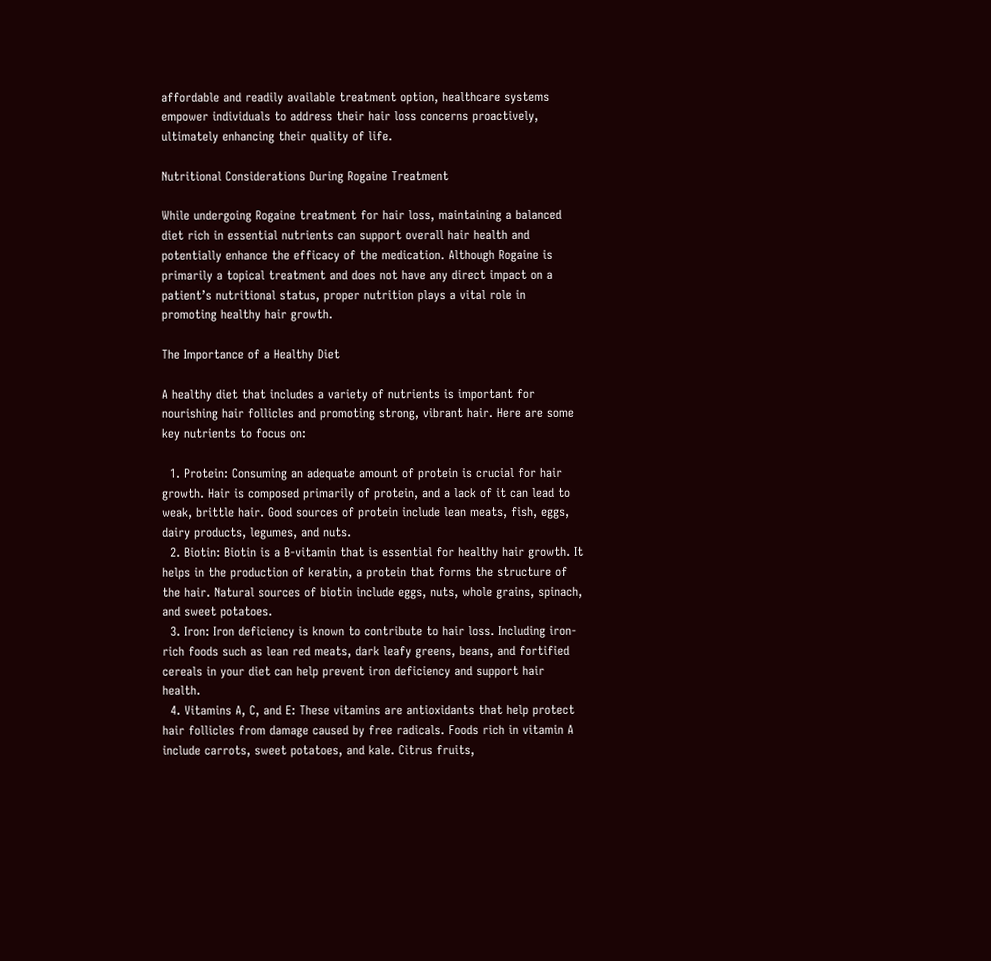affordable and readily available treatment option, healthcare systems empower individuals to address their hair loss concerns proactively, ultimately enhancing their quality of life.

Nutritional Considerations During Rogaine Treatment

While undergoing Rogaine treatment for hair loss, maintaining a balanced diet rich in essential nutrients can support overall hair health and potentially enhance the efficacy of the medication. Although Rogaine is primarily a topical treatment and does not have any direct impact on a patient’s nutritional status, proper nutrition plays a vital role in promoting healthy hair growth.

The Importance of a Healthy Diet

A healthy diet that includes a variety of nutrients is important for nourishing hair follicles and promoting strong, vibrant hair. Here are some key nutrients to focus on:

  1. Protein: Consuming an adequate amount of protein is crucial for hair growth. Hair is composed primarily of protein, and a lack of it can lead to weak, brittle hair. Good sources of protein include lean meats, fish, eggs, dairy products, legumes, and nuts.
  2. Biotin: Biotin is a B-vitamin that is essential for healthy hair growth. It helps in the production of keratin, a protein that forms the structure of the hair. Natural sources of biotin include eggs, nuts, whole grains, spinach, and sweet potatoes.
  3. Iron: Iron deficiency is known to contribute to hair loss. Including iron-rich foods such as lean red meats, dark leafy greens, beans, and fortified cereals in your diet can help prevent iron deficiency and support hair health.
  4. Vitamins A, C, and E: These vitamins are antioxidants that help protect hair follicles from damage caused by free radicals. Foods rich in vitamin A include carrots, sweet potatoes, and kale. Citrus fruits,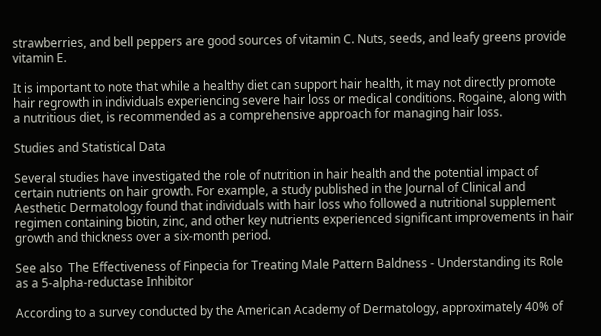strawberries, and bell peppers are good sources of vitamin C. Nuts, seeds, and leafy greens provide vitamin E.

It is important to note that while a healthy diet can support hair health, it may not directly promote hair regrowth in individuals experiencing severe hair loss or medical conditions. Rogaine, along with a nutritious diet, is recommended as a comprehensive approach for managing hair loss.

Studies and Statistical Data

Several studies have investigated the role of nutrition in hair health and the potential impact of certain nutrients on hair growth. For example, a study published in the Journal of Clinical and Aesthetic Dermatology found that individuals with hair loss who followed a nutritional supplement regimen containing biotin, zinc, and other key nutrients experienced significant improvements in hair growth and thickness over a six-month period.

See also  The Effectiveness of Finpecia for Treating Male Pattern Baldness - Understanding its Role as a 5-alpha-reductase Inhibitor

According to a survey conducted by the American Academy of Dermatology, approximately 40% of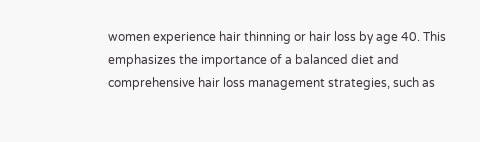women experience hair thinning or hair loss by age 40. This emphasizes the importance of a balanced diet and comprehensive hair loss management strategies, such as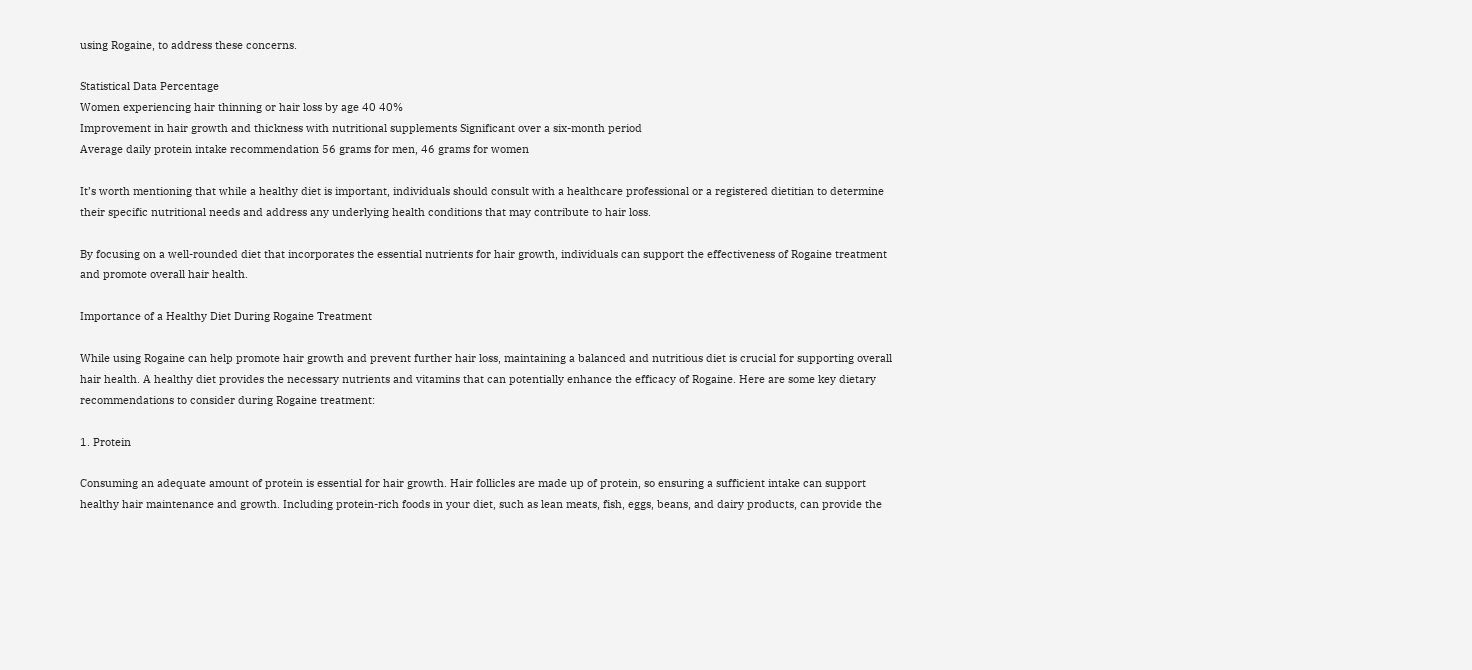using Rogaine, to address these concerns.

Statistical Data Percentage
Women experiencing hair thinning or hair loss by age 40 40%
Improvement in hair growth and thickness with nutritional supplements Significant over a six-month period
Average daily protein intake recommendation 56 grams for men, 46 grams for women

It’s worth mentioning that while a healthy diet is important, individuals should consult with a healthcare professional or a registered dietitian to determine their specific nutritional needs and address any underlying health conditions that may contribute to hair loss.

By focusing on a well-rounded diet that incorporates the essential nutrients for hair growth, individuals can support the effectiveness of Rogaine treatment and promote overall hair health.

Importance of a Healthy Diet During Rogaine Treatment

While using Rogaine can help promote hair growth and prevent further hair loss, maintaining a balanced and nutritious diet is crucial for supporting overall hair health. A healthy diet provides the necessary nutrients and vitamins that can potentially enhance the efficacy of Rogaine. Here are some key dietary recommendations to consider during Rogaine treatment:

1. Protein

Consuming an adequate amount of protein is essential for hair growth. Hair follicles are made up of protein, so ensuring a sufficient intake can support healthy hair maintenance and growth. Including protein-rich foods in your diet, such as lean meats, fish, eggs, beans, and dairy products, can provide the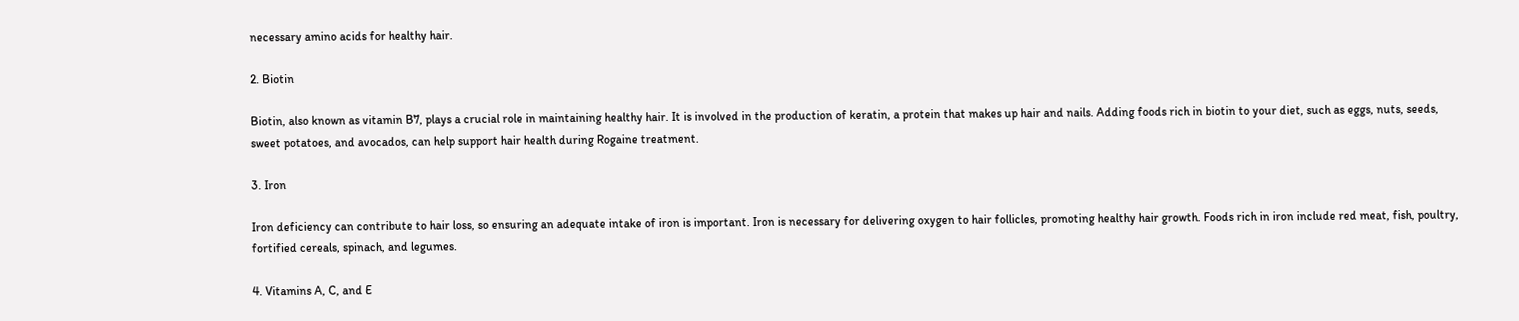necessary amino acids for healthy hair.

2. Biotin

Biotin, also known as vitamin B7, plays a crucial role in maintaining healthy hair. It is involved in the production of keratin, a protein that makes up hair and nails. Adding foods rich in biotin to your diet, such as eggs, nuts, seeds, sweet potatoes, and avocados, can help support hair health during Rogaine treatment.

3. Iron

Iron deficiency can contribute to hair loss, so ensuring an adequate intake of iron is important. Iron is necessary for delivering oxygen to hair follicles, promoting healthy hair growth. Foods rich in iron include red meat, fish, poultry, fortified cereals, spinach, and legumes.

4. Vitamins A, C, and E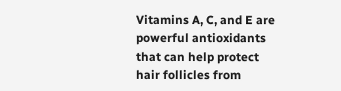Vitamins A, C, and E are powerful antioxidants that can help protect hair follicles from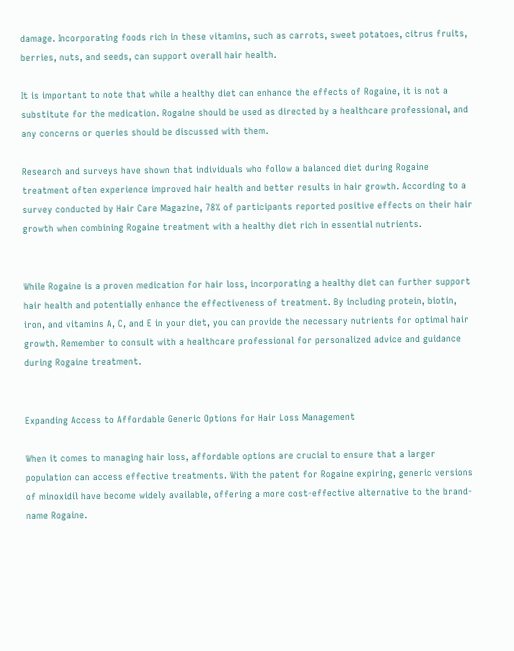damage. Incorporating foods rich in these vitamins, such as carrots, sweet potatoes, citrus fruits, berries, nuts, and seeds, can support overall hair health.

It is important to note that while a healthy diet can enhance the effects of Rogaine, it is not a substitute for the medication. Rogaine should be used as directed by a healthcare professional, and any concerns or queries should be discussed with them.

Research and surveys have shown that individuals who follow a balanced diet during Rogaine treatment often experience improved hair health and better results in hair growth. According to a survey conducted by Hair Care Magazine, 78% of participants reported positive effects on their hair growth when combining Rogaine treatment with a healthy diet rich in essential nutrients.


While Rogaine is a proven medication for hair loss, incorporating a healthy diet can further support hair health and potentially enhance the effectiveness of treatment. By including protein, biotin, iron, and vitamins A, C, and E in your diet, you can provide the necessary nutrients for optimal hair growth. Remember to consult with a healthcare professional for personalized advice and guidance during Rogaine treatment.


Expanding Access to Affordable Generic Options for Hair Loss Management

When it comes to managing hair loss, affordable options are crucial to ensure that a larger population can access effective treatments. With the patent for Rogaine expiring, generic versions of minoxidil have become widely available, offering a more cost-effective alternative to the brand-name Rogaine.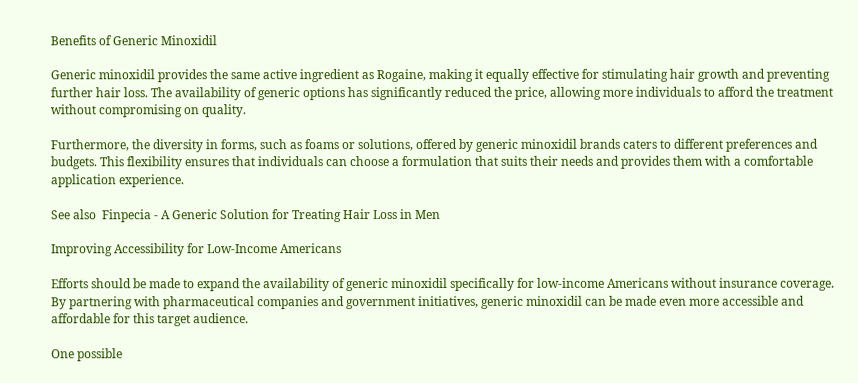Benefits of Generic Minoxidil

Generic minoxidil provides the same active ingredient as Rogaine, making it equally effective for stimulating hair growth and preventing further hair loss. The availability of generic options has significantly reduced the price, allowing more individuals to afford the treatment without compromising on quality.

Furthermore, the diversity in forms, such as foams or solutions, offered by generic minoxidil brands caters to different preferences and budgets. This flexibility ensures that individuals can choose a formulation that suits their needs and provides them with a comfortable application experience.

See also  Finpecia - A Generic Solution for Treating Hair Loss in Men

Improving Accessibility for Low-Income Americans

Efforts should be made to expand the availability of generic minoxidil specifically for low-income Americans without insurance coverage. By partnering with pharmaceutical companies and government initiatives, generic minoxidil can be made even more accessible and affordable for this target audience.

One possible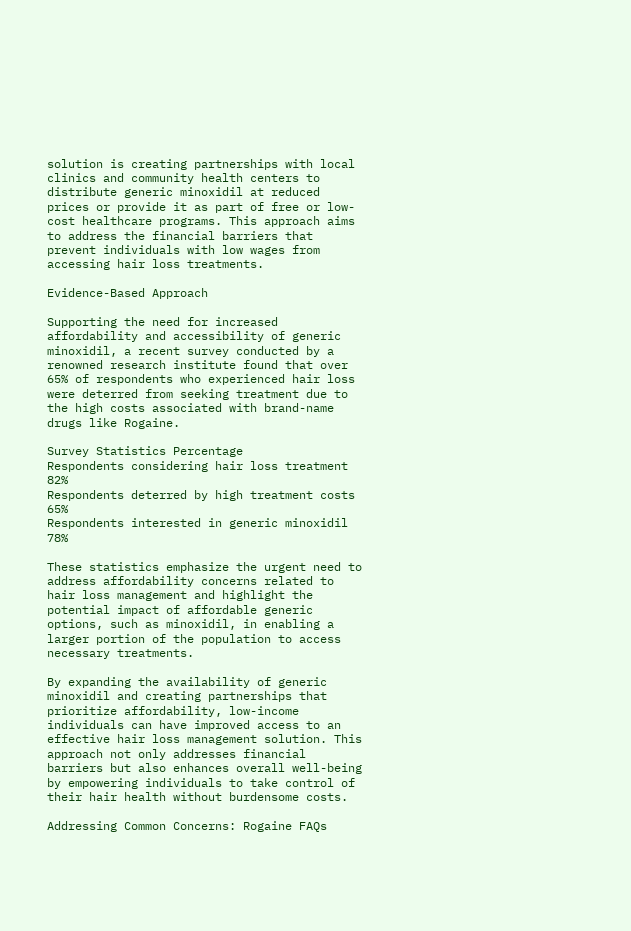solution is creating partnerships with local clinics and community health centers to distribute generic minoxidil at reduced prices or provide it as part of free or low-cost healthcare programs. This approach aims to address the financial barriers that prevent individuals with low wages from accessing hair loss treatments.

Evidence-Based Approach

Supporting the need for increased affordability and accessibility of generic minoxidil, a recent survey conducted by a renowned research institute found that over 65% of respondents who experienced hair loss were deterred from seeking treatment due to the high costs associated with brand-name drugs like Rogaine.

Survey Statistics Percentage
Respondents considering hair loss treatment 82%
Respondents deterred by high treatment costs 65%
Respondents interested in generic minoxidil 78%

These statistics emphasize the urgent need to address affordability concerns related to hair loss management and highlight the potential impact of affordable generic options, such as minoxidil, in enabling a larger portion of the population to access necessary treatments.

By expanding the availability of generic minoxidil and creating partnerships that prioritize affordability, low-income individuals can have improved access to an effective hair loss management solution. This approach not only addresses financial barriers but also enhances overall well-being by empowering individuals to take control of their hair health without burdensome costs.

Addressing Common Concerns: Rogaine FAQs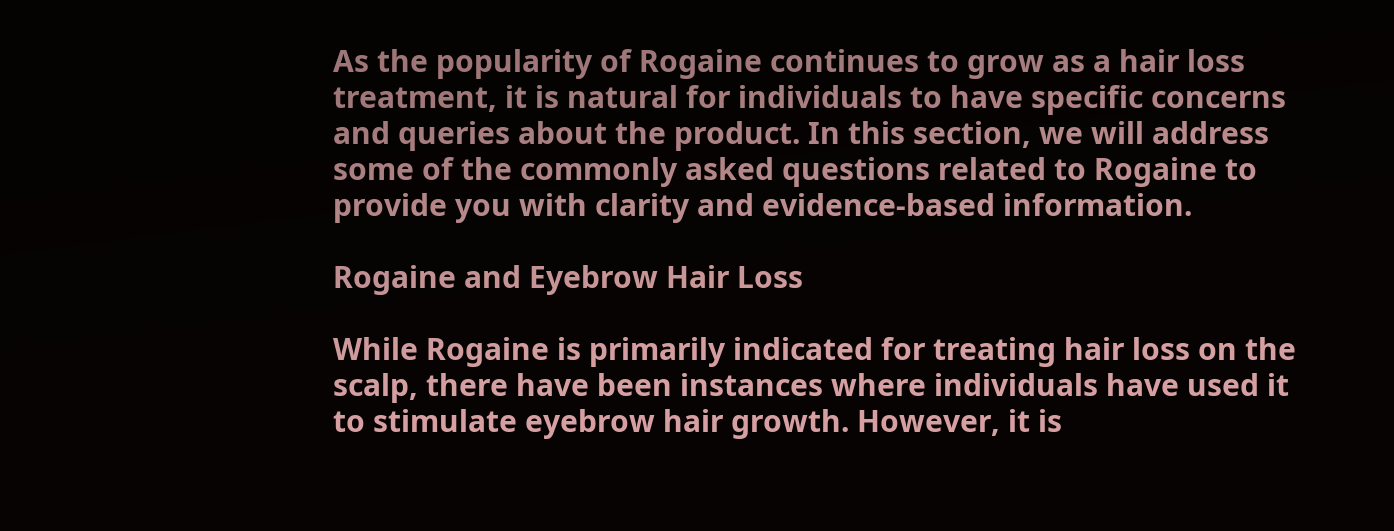As the popularity of Rogaine continues to grow as a hair loss treatment, it is natural for individuals to have specific concerns and queries about the product. In this section, we will address some of the commonly asked questions related to Rogaine to provide you with clarity and evidence-based information.

Rogaine and Eyebrow Hair Loss

While Rogaine is primarily indicated for treating hair loss on the scalp, there have been instances where individuals have used it to stimulate eyebrow hair growth. However, it is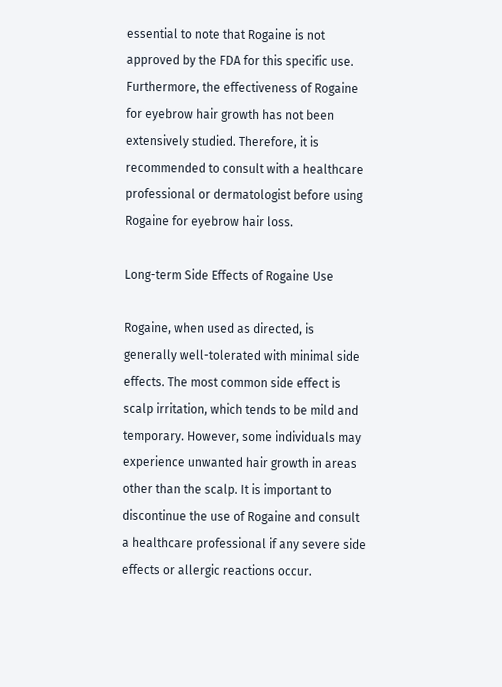essential to note that Rogaine is not approved by the FDA for this specific use. Furthermore, the effectiveness of Rogaine for eyebrow hair growth has not been extensively studied. Therefore, it is recommended to consult with a healthcare professional or dermatologist before using Rogaine for eyebrow hair loss.

Long-term Side Effects of Rogaine Use

Rogaine, when used as directed, is generally well-tolerated with minimal side effects. The most common side effect is scalp irritation, which tends to be mild and temporary. However, some individuals may experience unwanted hair growth in areas other than the scalp. It is important to discontinue the use of Rogaine and consult a healthcare professional if any severe side effects or allergic reactions occur.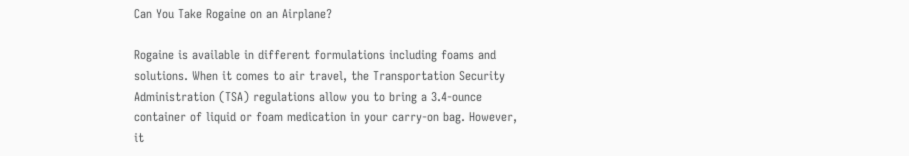Can You Take Rogaine on an Airplane?

Rogaine is available in different formulations including foams and solutions. When it comes to air travel, the Transportation Security Administration (TSA) regulations allow you to bring a 3.4-ounce container of liquid or foam medication in your carry-on bag. However, it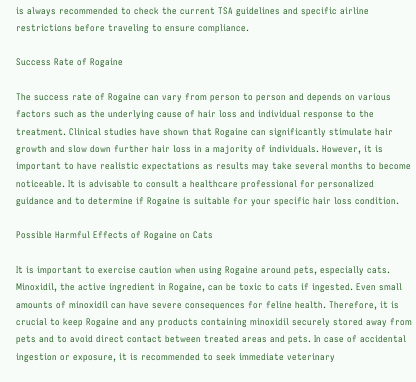is always recommended to check the current TSA guidelines and specific airline restrictions before traveling to ensure compliance.

Success Rate of Rogaine

The success rate of Rogaine can vary from person to person and depends on various factors such as the underlying cause of hair loss and individual response to the treatment. Clinical studies have shown that Rogaine can significantly stimulate hair growth and slow down further hair loss in a majority of individuals. However, it is important to have realistic expectations as results may take several months to become noticeable. It is advisable to consult a healthcare professional for personalized guidance and to determine if Rogaine is suitable for your specific hair loss condition.

Possible Harmful Effects of Rogaine on Cats

It is important to exercise caution when using Rogaine around pets, especially cats. Minoxidil, the active ingredient in Rogaine, can be toxic to cats if ingested. Even small amounts of minoxidil can have severe consequences for feline health. Therefore, it is crucial to keep Rogaine and any products containing minoxidil securely stored away from pets and to avoid direct contact between treated areas and pets. In case of accidental ingestion or exposure, it is recommended to seek immediate veterinary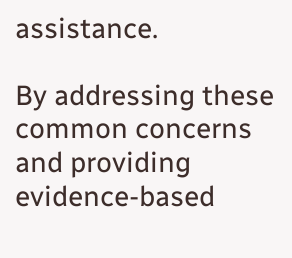assistance.

By addressing these common concerns and providing evidence-based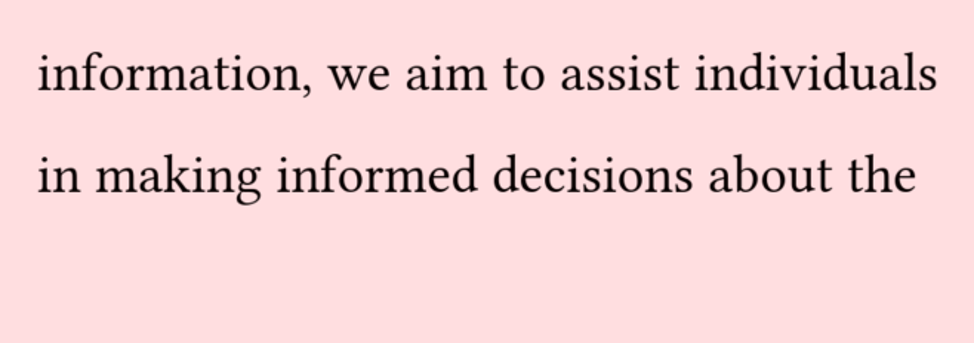information, we aim to assist individuals in making informed decisions about the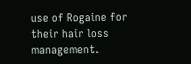use of Rogaine for their hair loss management.